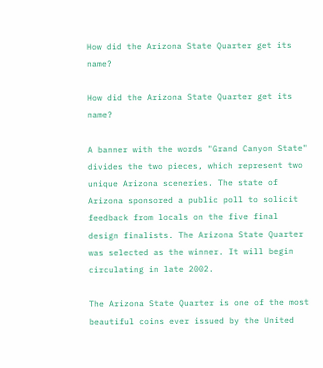How did the Arizona State Quarter get its name?

How did the Arizona State Quarter get its name?

A banner with the words "Grand Canyon State" divides the two pieces, which represent two unique Arizona sceneries. The state of Arizona sponsored a public poll to solicit feedback from locals on the five final design finalists. The Arizona State Quarter was selected as the winner. It will begin circulating in late 2002.

The Arizona State Quarter is one of the most beautiful coins ever issued by the United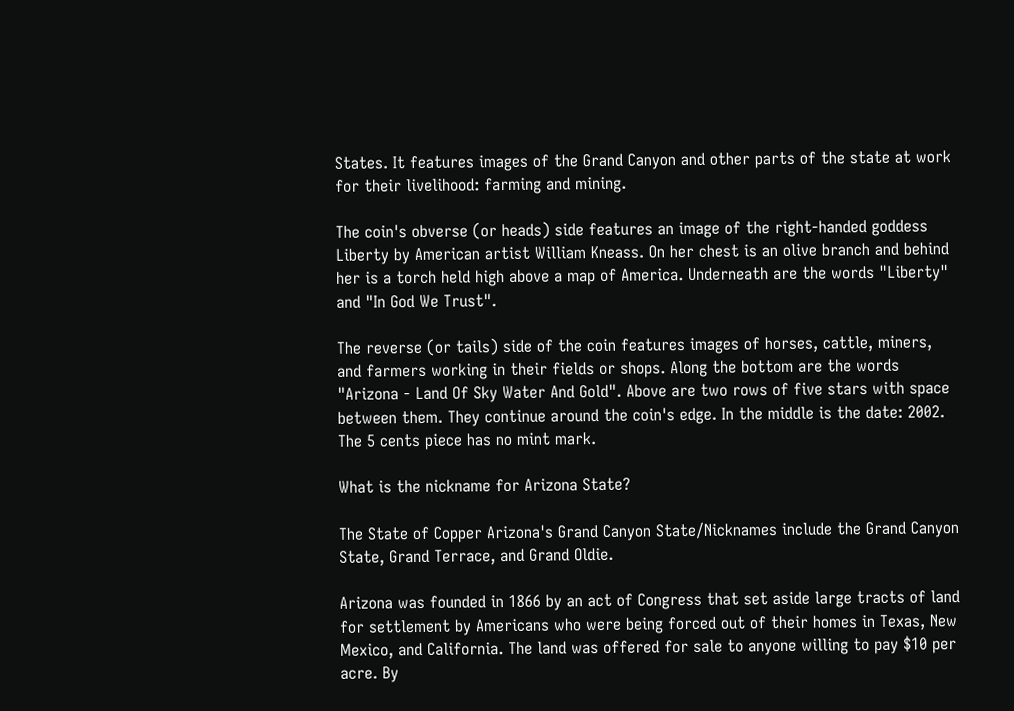States. It features images of the Grand Canyon and other parts of the state at work for their livelihood: farming and mining.

The coin's obverse (or heads) side features an image of the right-handed goddess Liberty by American artist William Kneass. On her chest is an olive branch and behind her is a torch held high above a map of America. Underneath are the words "Liberty" and "In God We Trust".

The reverse (or tails) side of the coin features images of horses, cattle, miners, and farmers working in their fields or shops. Along the bottom are the words "Arizona - Land Of Sky Water And Gold". Above are two rows of five stars with space between them. They continue around the coin's edge. In the middle is the date: 2002. The 5 cents piece has no mint mark.

What is the nickname for Arizona State?

The State of Copper Arizona's Grand Canyon State/Nicknames include the Grand Canyon State, Grand Terrace, and Grand Oldie.

Arizona was founded in 1866 by an act of Congress that set aside large tracts of land for settlement by Americans who were being forced out of their homes in Texas, New Mexico, and California. The land was offered for sale to anyone willing to pay $10 per acre. By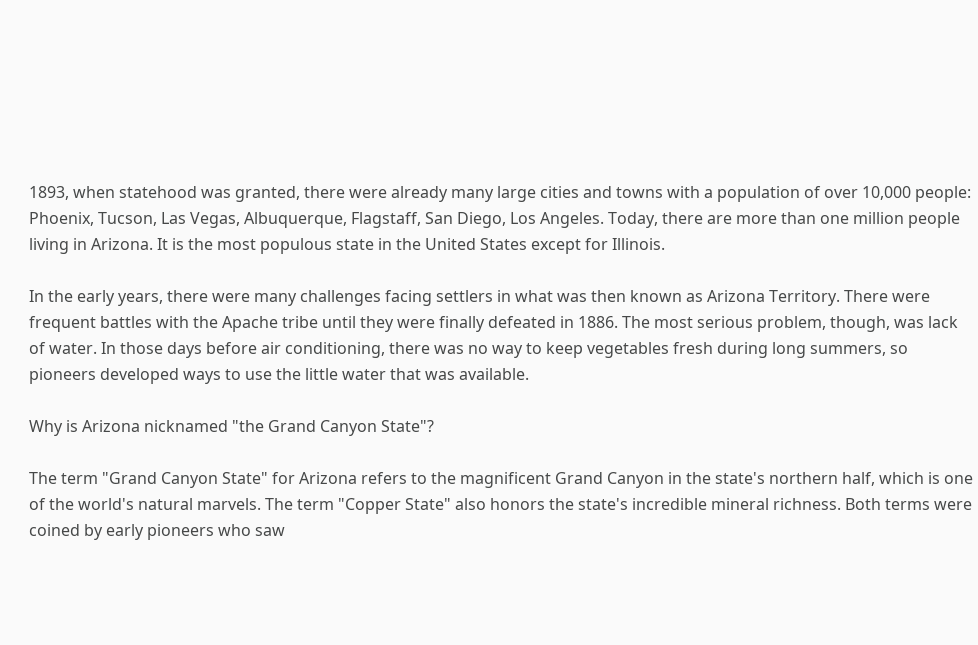1893, when statehood was granted, there were already many large cities and towns with a population of over 10,000 people: Phoenix, Tucson, Las Vegas, Albuquerque, Flagstaff, San Diego, Los Angeles. Today, there are more than one million people living in Arizona. It is the most populous state in the United States except for Illinois.

In the early years, there were many challenges facing settlers in what was then known as Arizona Territory. There were frequent battles with the Apache tribe until they were finally defeated in 1886. The most serious problem, though, was lack of water. In those days before air conditioning, there was no way to keep vegetables fresh during long summers, so pioneers developed ways to use the little water that was available.

Why is Arizona nicknamed "the Grand Canyon State"?

The term "Grand Canyon State" for Arizona refers to the magnificent Grand Canyon in the state's northern half, which is one of the world's natural marvels. The term "Copper State" also honors the state's incredible mineral richness. Both terms were coined by early pioneers who saw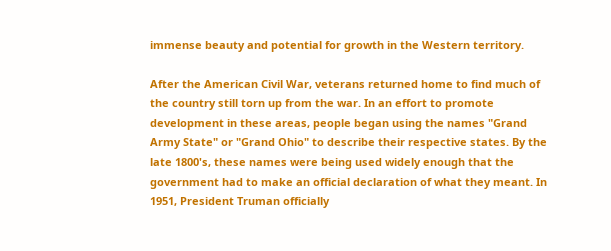immense beauty and potential for growth in the Western territory.

After the American Civil War, veterans returned home to find much of the country still torn up from the war. In an effort to promote development in these areas, people began using the names "Grand Army State" or "Grand Ohio" to describe their respective states. By the late 1800's, these names were being used widely enough that the government had to make an official declaration of what they meant. In 1951, President Truman officially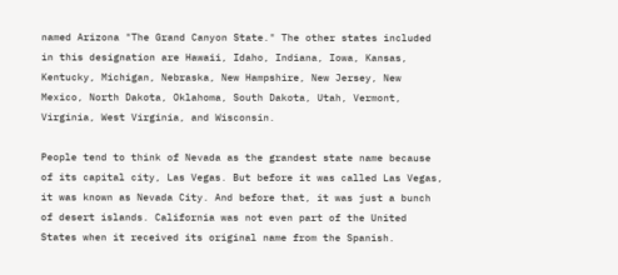named Arizona "The Grand Canyon State." The other states included in this designation are Hawaii, Idaho, Indiana, Iowa, Kansas, Kentucky, Michigan, Nebraska, New Hampshire, New Jersey, New Mexico, North Dakota, Oklahoma, South Dakota, Utah, Vermont, Virginia, West Virginia, and Wisconsin.

People tend to think of Nevada as the grandest state name because of its capital city, Las Vegas. But before it was called Las Vegas, it was known as Nevada City. And before that, it was just a bunch of desert islands. California was not even part of the United States when it received its original name from the Spanish.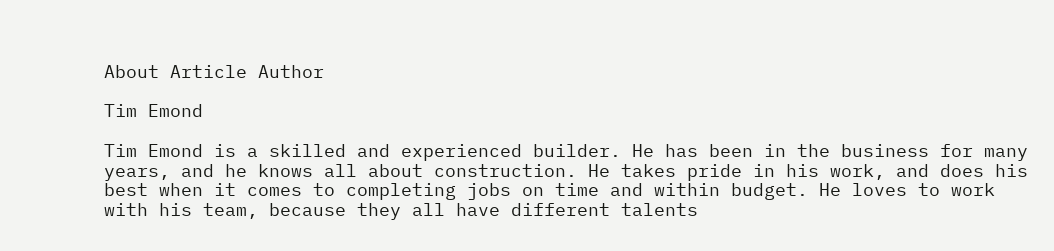About Article Author

Tim Emond

Tim Emond is a skilled and experienced builder. He has been in the business for many years, and he knows all about construction. He takes pride in his work, and does his best when it comes to completing jobs on time and within budget. He loves to work with his team, because they all have different talents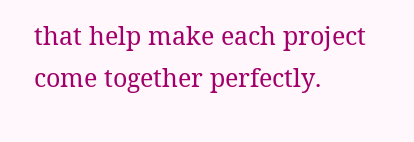that help make each project come together perfectly.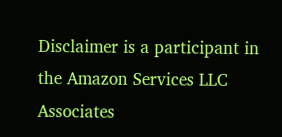Disclaimer is a participant in the Amazon Services LLC Associates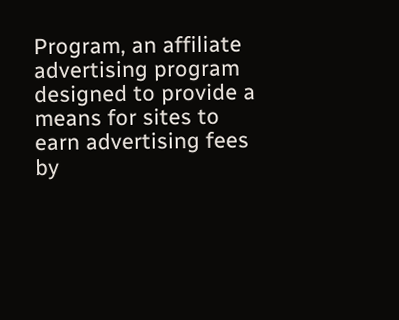Program, an affiliate advertising program designed to provide a means for sites to earn advertising fees by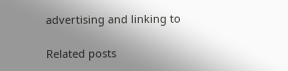advertising and linking to

Related posts